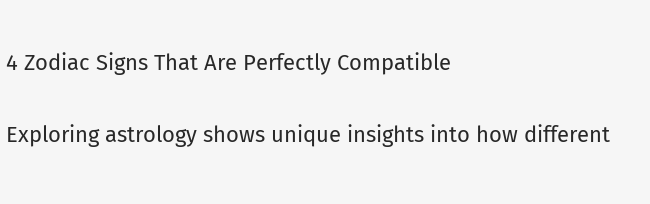4 Zodiac Signs That Are Perfectly Compatible

Exploring astrology shows unique insights into how different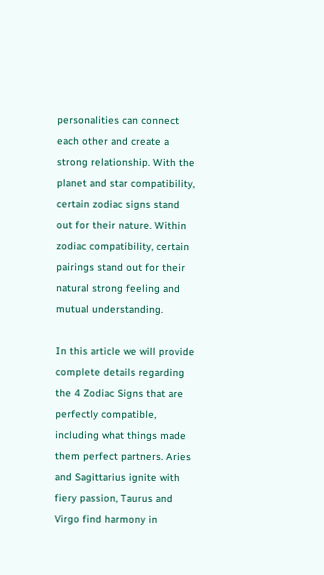personalities can connect each other and create a strong relationship. With the planet and star compatibility, certain zodiac signs stand out for their nature. Within zodiac compatibility, certain pairings stand out for their natural strong feeling and mutual understanding.

In this article we will provide complete details regarding the 4 Zodiac Signs that are perfectly compatible, including what things made them perfect partners. Aries and Sagittarius ignite with fiery passion, Taurus and Virgo find harmony in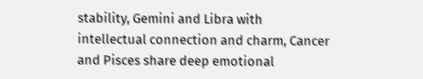stability, Gemini and Libra with intellectual connection and charm, Cancer and Pisces share deep emotional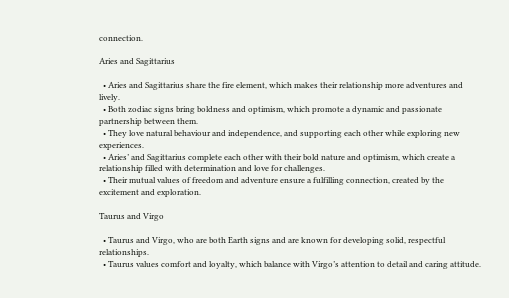connection.

Aries and Sagittarius

  • Aries and Sagittarius share the fire element, which makes their relationship more adventures and lively.
  • Both zodiac signs bring boldness and optimism, which promote a dynamic and passionate partnership between them.
  • They love natural behaviour and independence, and supporting each other while exploring new experiences.
  • Aries’ and Sagittarius complete each other with their bold nature and optimism, which create a relationship filled with determination and love for challenges.
  • Their mutual values of freedom and adventure ensure a fulfilling connection, created by the excitement and exploration.

Taurus and Virgo

  • Taurus and Virgo, who are both Earth signs and are known for developing solid, respectful relationships.
  • Taurus values comfort and loyalty, which balance with Virgo’s attention to detail and caring attitude.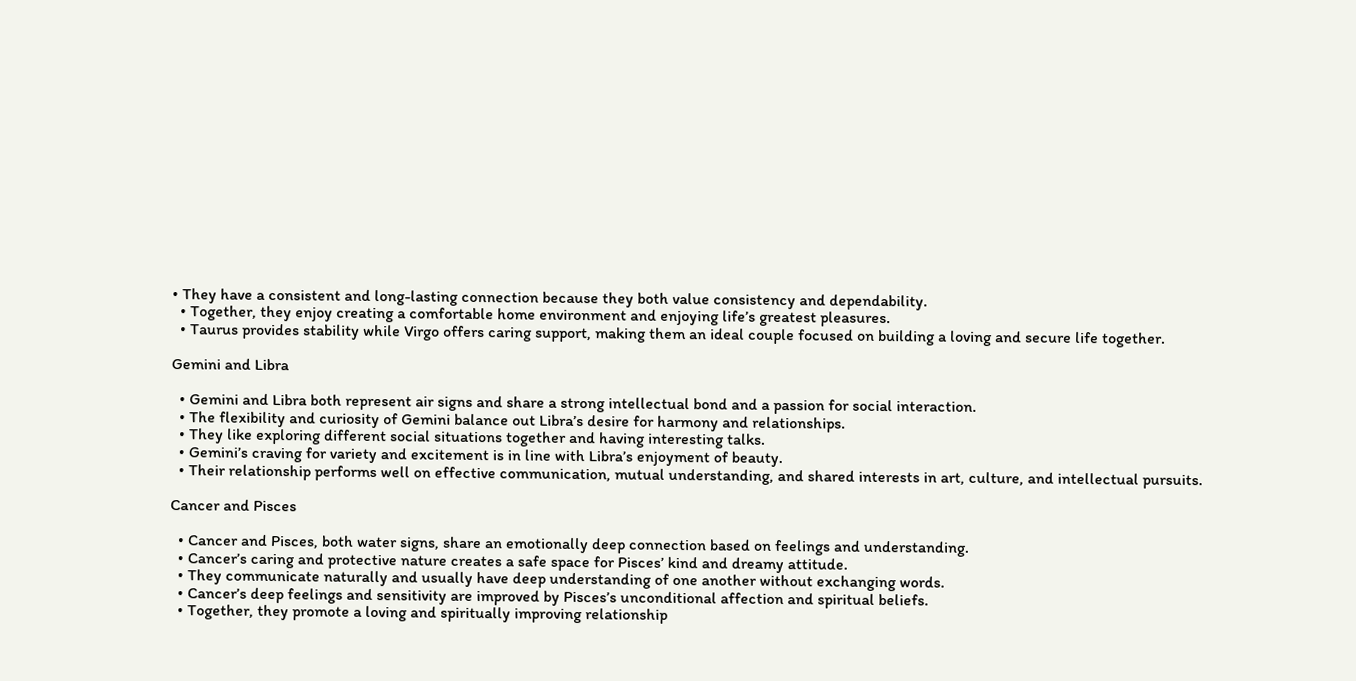• They have a consistent and long-lasting connection because they both value consistency and dependability.
  • Together, they enjoy creating a comfortable home environment and enjoying life’s greatest pleasures.
  • Taurus provides stability while Virgo offers caring support, making them an ideal couple focused on building a loving and secure life together.

Gemini and Libra

  • Gemini and Libra both represent air signs and share a strong intellectual bond and a passion for social interaction.
  • The flexibility and curiosity of Gemini balance out Libra’s desire for harmony and relationships.
  • They like exploring different social situations together and having interesting talks.
  • Gemini’s craving for variety and excitement is in line with Libra’s enjoyment of beauty.
  • Their relationship performs well on effective communication, mutual understanding, and shared interests in art, culture, and intellectual pursuits.

Cancer and Pisces

  • Cancer and Pisces, both water signs, share an emotionally deep connection based on feelings and understanding.
  • Cancer’s caring and protective nature creates a safe space for Pisces’ kind and dreamy attitude.
  • They communicate naturally and usually have deep understanding of one another without exchanging words.
  • Cancer’s deep feelings and sensitivity are improved by Pisces’s unconditional affection and spiritual beliefs.
  • Together, they promote a loving and spiritually improving relationship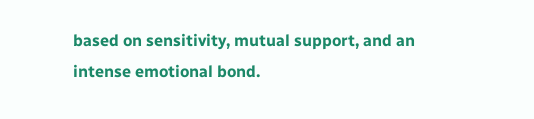based on sensitivity, mutual support, and an intense emotional bond.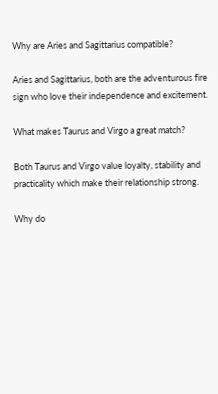Why are Aries and Sagittarius compatible?

Aries and Sagittarius, both are the adventurous fire sign who love their independence and excitement.

What makes Taurus and Virgo a great match?

Both Taurus and Virgo value loyalty, stability and practicality which make their relationship strong.

Why do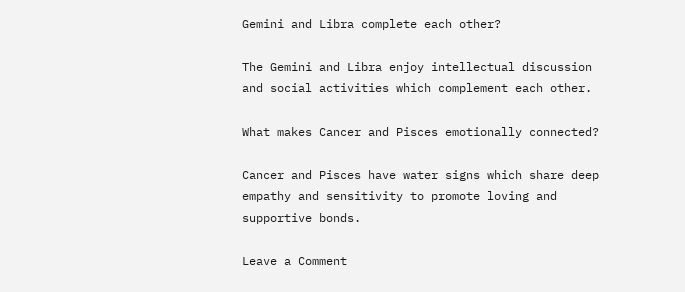Gemini and Libra complete each other?

The Gemini and Libra enjoy intellectual discussion and social activities which complement each other.

What makes Cancer and Pisces emotionally connected?

Cancer and Pisces have water signs which share deep empathy and sensitivity to promote loving and supportive bonds.

Leave a Comment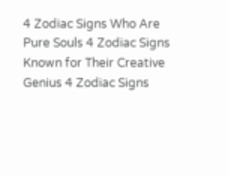4 Zodiac Signs Who Are Pure Souls 4 Zodiac Signs Known for Their Creative Genius 4 Zodiac Signs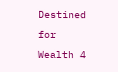Destined for Wealth 4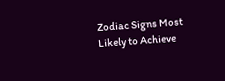Zodiac Signs Most Likely to Achieve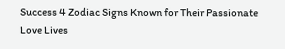Success 4 Zodiac Signs Known for Their Passionate Love Lives